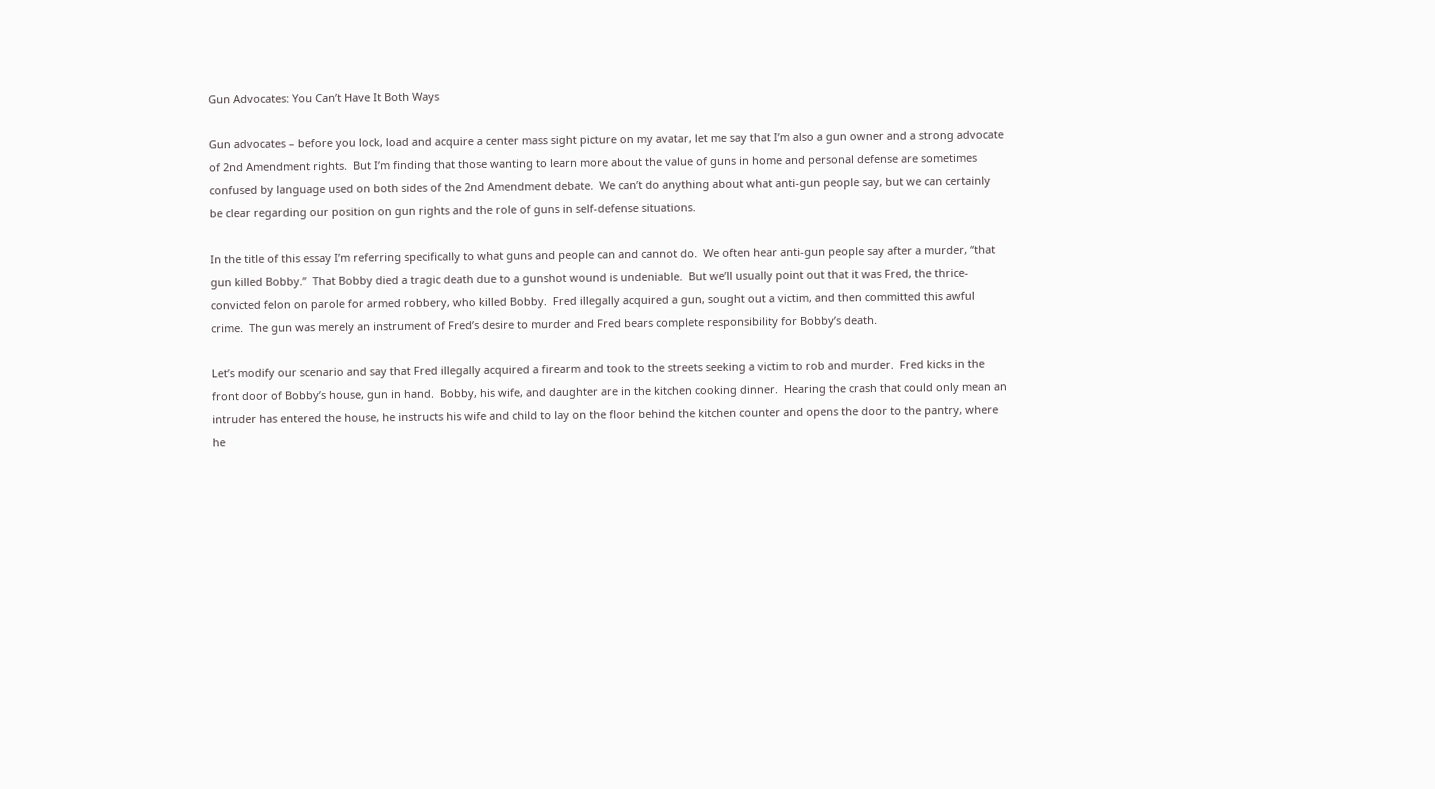Gun Advocates: You Can’t Have It Both Ways

Gun advocates – before you lock, load and acquire a center mass sight picture on my avatar, let me say that I’m also a gun owner and a strong advocate of 2nd Amendment rights.  But I’m finding that those wanting to learn more about the value of guns in home and personal defense are sometimes confused by language used on both sides of the 2nd Amendment debate.  We can’t do anything about what anti-gun people say, but we can certainly be clear regarding our position on gun rights and the role of guns in self-defense situations.

In the title of this essay I’m referring specifically to what guns and people can and cannot do.  We often hear anti-gun people say after a murder, “that gun killed Bobby.”  That Bobby died a tragic death due to a gunshot wound is undeniable.  But we’ll usually point out that it was Fred, the thrice-convicted felon on parole for armed robbery, who killed Bobby.  Fred illegally acquired a gun, sought out a victim, and then committed this awful crime.  The gun was merely an instrument of Fred’s desire to murder and Fred bears complete responsibility for Bobby’s death.

Let’s modify our scenario and say that Fred illegally acquired a firearm and took to the streets seeking a victim to rob and murder.  Fred kicks in the front door of Bobby’s house, gun in hand.  Bobby, his wife, and daughter are in the kitchen cooking dinner.  Hearing the crash that could only mean an intruder has entered the house, he instructs his wife and child to lay on the floor behind the kitchen counter and opens the door to the pantry, where he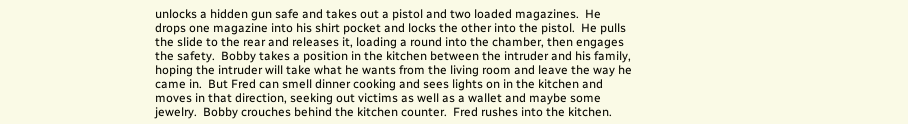unlocks a hidden gun safe and takes out a pistol and two loaded magazines.  He drops one magazine into his shirt pocket and locks the other into the pistol.  He pulls the slide to the rear and releases it, loading a round into the chamber, then engages the safety.  Bobby takes a position in the kitchen between the intruder and his family, hoping the intruder will take what he wants from the living room and leave the way he came in.  But Fred can smell dinner cooking and sees lights on in the kitchen and moves in that direction, seeking out victims as well as a wallet and maybe some jewelry.  Bobby crouches behind the kitchen counter.  Fred rushes into the kitchen.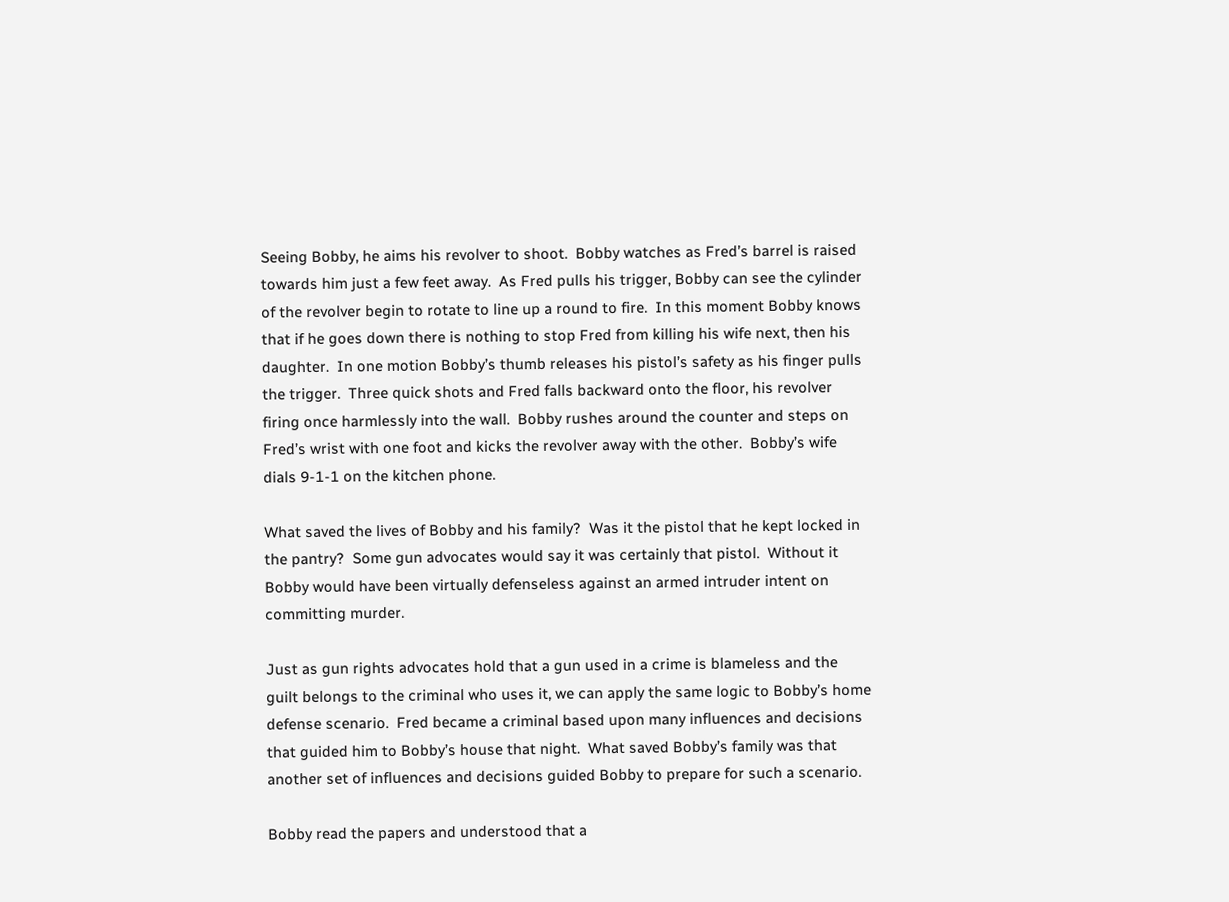Seeing Bobby, he aims his revolver to shoot.  Bobby watches as Fred’s barrel is raised towards him just a few feet away.  As Fred pulls his trigger, Bobby can see the cylinder of the revolver begin to rotate to line up a round to fire.  In this moment Bobby knows that if he goes down there is nothing to stop Fred from killing his wife next, then his daughter.  In one motion Bobby’s thumb releases his pistol’s safety as his finger pulls the trigger.  Three quick shots and Fred falls backward onto the floor, his revolver firing once harmlessly into the wall.  Bobby rushes around the counter and steps on Fred’s wrist with one foot and kicks the revolver away with the other.  Bobby’s wife dials 9-1-1 on the kitchen phone.

What saved the lives of Bobby and his family?  Was it the pistol that he kept locked in the pantry?  Some gun advocates would say it was certainly that pistol.  Without it Bobby would have been virtually defenseless against an armed intruder intent on committing murder.

Just as gun rights advocates hold that a gun used in a crime is blameless and the guilt belongs to the criminal who uses it, we can apply the same logic to Bobby’s home defense scenario.  Fred became a criminal based upon many influences and decisions that guided him to Bobby’s house that night.  What saved Bobby’s family was that another set of influences and decisions guided Bobby to prepare for such a scenario.

Bobby read the papers and understood that a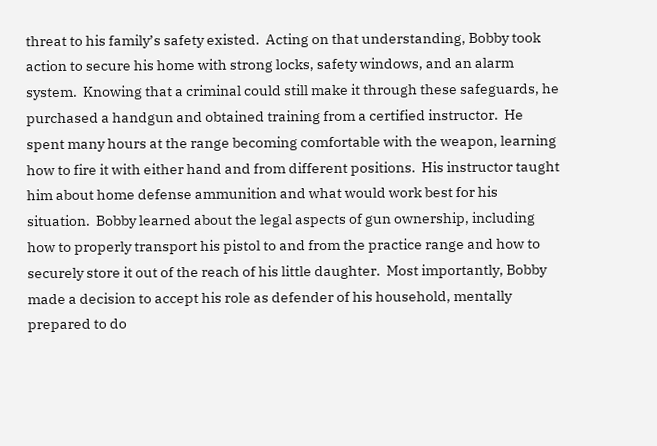threat to his family’s safety existed.  Acting on that understanding, Bobby took action to secure his home with strong locks, safety windows, and an alarm system.  Knowing that a criminal could still make it through these safeguards, he purchased a handgun and obtained training from a certified instructor.  He spent many hours at the range becoming comfortable with the weapon, learning how to fire it with either hand and from different positions.  His instructor taught him about home defense ammunition and what would work best for his situation.  Bobby learned about the legal aspects of gun ownership, including how to properly transport his pistol to and from the practice range and how to securely store it out of the reach of his little daughter.  Most importantly, Bobby made a decision to accept his role as defender of his household, mentally prepared to do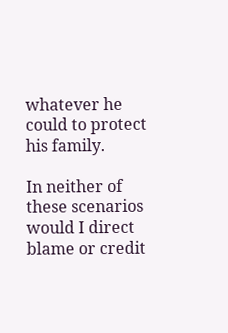whatever he could to protect his family.

In neither of these scenarios would I direct blame or credit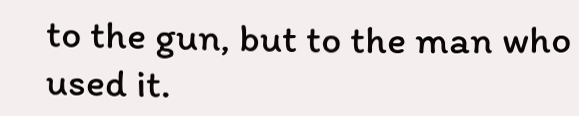to the gun, but to the man who used it.